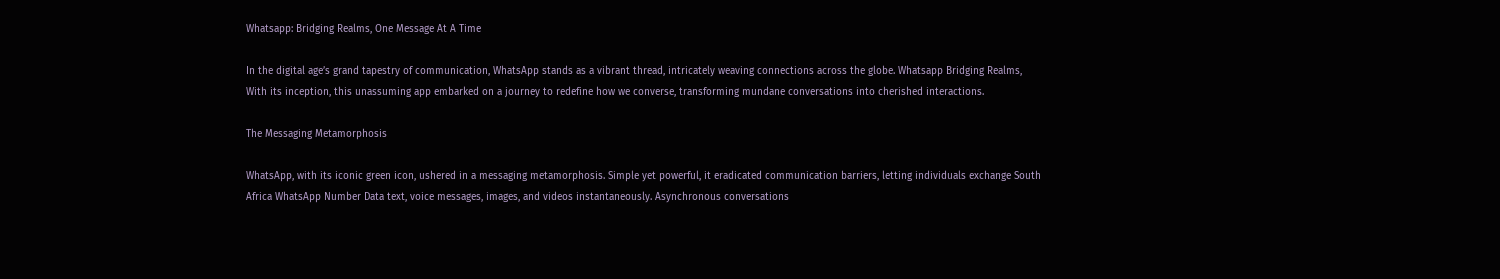Whatsapp: Bridging Realms, One Message At A Time

In the digital age’s grand tapestry of communication, WhatsApp stands as a vibrant thread, intricately weaving connections across the globe. Whatsapp Bridging Realms, With its inception, this unassuming app embarked on a journey to redefine how we converse, transforming mundane conversations into cherished interactions.

The Messaging Metamorphosis

WhatsApp, with its iconic green icon, ushered in a messaging metamorphosis. Simple yet powerful, it eradicated communication barriers, letting individuals exchange South Africa WhatsApp Number Data text, voice messages, images, and videos instantaneously. Asynchronous conversations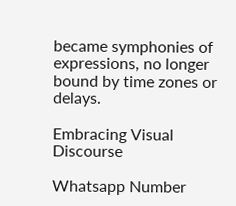became symphonies of expressions, no longer bound by time zones or delays.

Embracing Visual Discourse

Whatsapp Number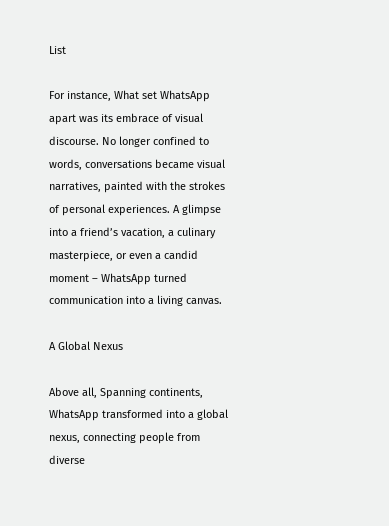List

For instance, What set WhatsApp apart was its embrace of visual discourse. No longer confined to words, conversations became visual narratives, painted with the strokes of personal experiences. A glimpse into a friend’s vacation, a culinary masterpiece, or even a candid moment – WhatsApp turned communication into a living canvas.

A Global Nexus

Above all, Spanning continents, WhatsApp transformed into a global nexus, connecting people from diverse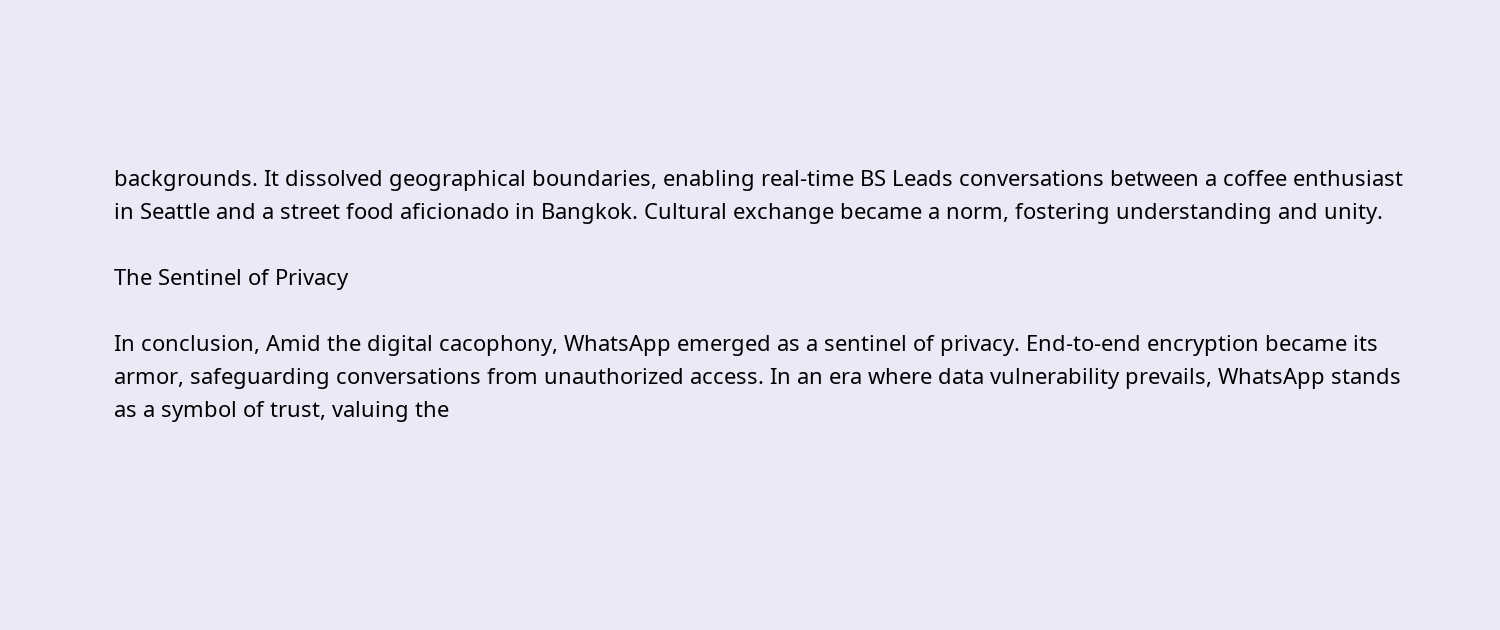backgrounds. It dissolved geographical boundaries, enabling real-time BS Leads conversations between a coffee enthusiast in Seattle and a street food aficionado in Bangkok. Cultural exchange became a norm, fostering understanding and unity.

The Sentinel of Privacy

In conclusion, Amid the digital cacophony, WhatsApp emerged as a sentinel of privacy. End-to-end encryption became its armor, safeguarding conversations from unauthorized access. In an era where data vulnerability prevails, WhatsApp stands as a symbol of trust, valuing the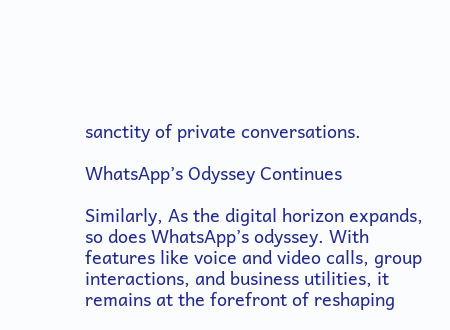sanctity of private conversations.

WhatsApp’s Odyssey Continues

Similarly, As the digital horizon expands, so does WhatsApp’s odyssey. With features like voice and video calls, group interactions, and business utilities, it remains at the forefront of reshaping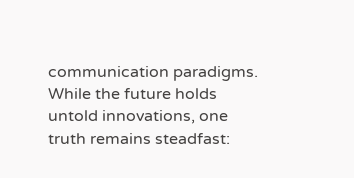communication paradigms. While the future holds untold innovations, one truth remains steadfast: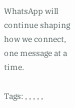WhatsApp will continue shaping how we connect, one message at a time.

Tags: , , , , ,